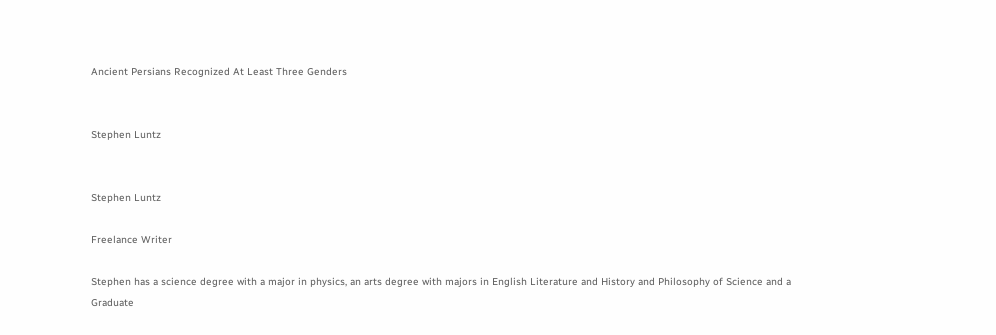Ancient Persians Recognized At Least Three Genders


Stephen Luntz


Stephen Luntz

Freelance Writer

Stephen has a science degree with a major in physics, an arts degree with majors in English Literature and History and Philosophy of Science and a Graduate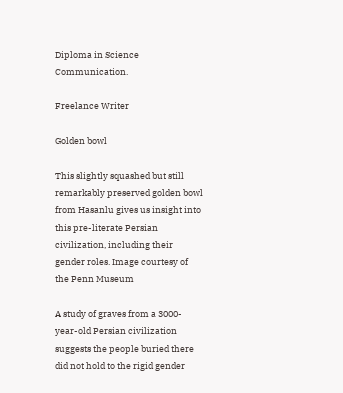Diploma in Science Communication.

Freelance Writer

Golden bowl

This slightly squashed but still remarkably preserved golden bowl from Hasanlu gives us insight into this pre-literate Persian civilization, including their gender roles. Image courtesy of the Penn Museum

A study of graves from a 3000-year-old Persian civilization suggests the people buried there did not hold to the rigid gender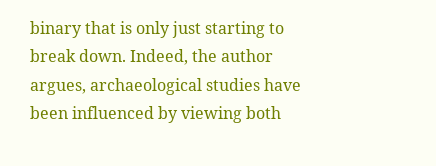binary that is only just starting to break down. Indeed, the author argues, archaeological studies have been influenced by viewing both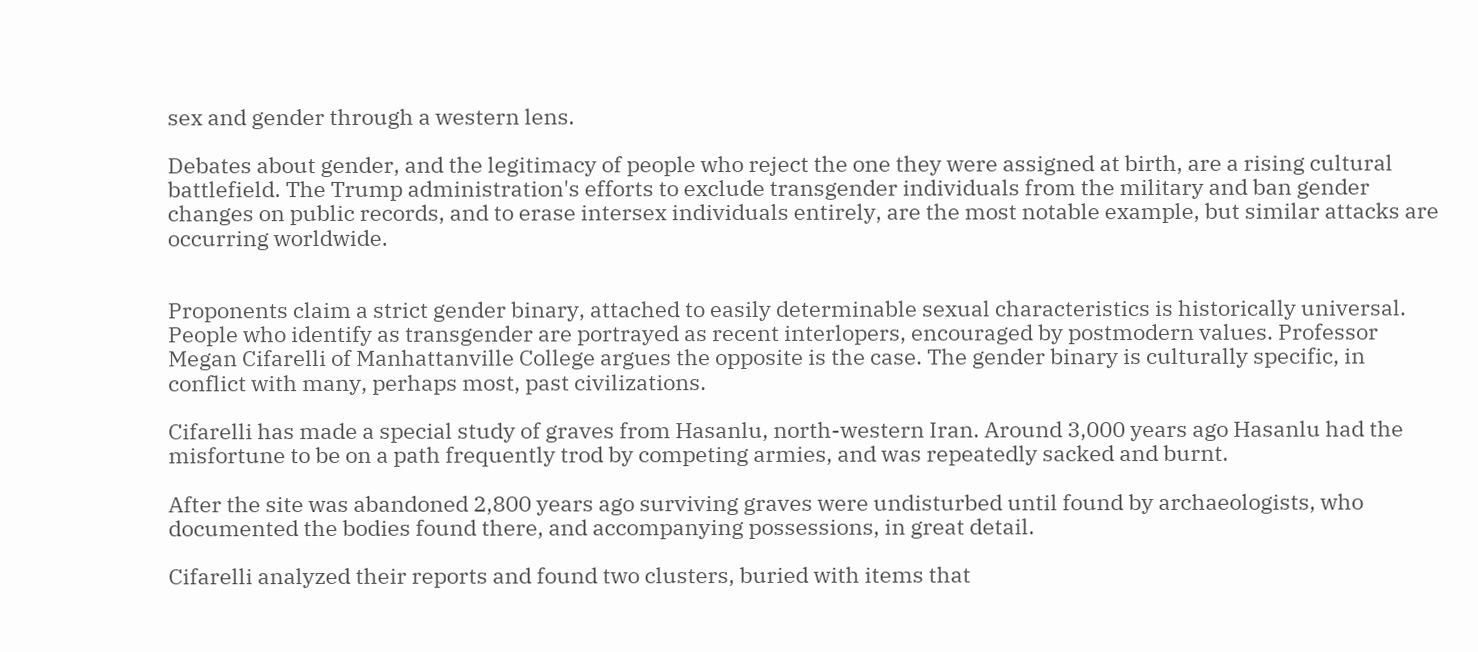sex and gender through a western lens.

Debates about gender, and the legitimacy of people who reject the one they were assigned at birth, are a rising cultural battlefield. The Trump administration's efforts to exclude transgender individuals from the military and ban gender changes on public records, and to erase intersex individuals entirely, are the most notable example, but similar attacks are occurring worldwide.


Proponents claim a strict gender binary, attached to easily determinable sexual characteristics is historically universal. People who identify as transgender are portrayed as recent interlopers, encouraged by postmodern values. Professor Megan Cifarelli of Manhattanville College argues the opposite is the case. The gender binary is culturally specific, in conflict with many, perhaps most, past civilizations.

Cifarelli has made a special study of graves from Hasanlu, north-western Iran. Around 3,000 years ago Hasanlu had the misfortune to be on a path frequently trod by competing armies, and was repeatedly sacked and burnt.

After the site was abandoned 2,800 years ago surviving graves were undisturbed until found by archaeologists, who documented the bodies found there, and accompanying possessions, in great detail.

Cifarelli analyzed their reports and found two clusters, buried with items that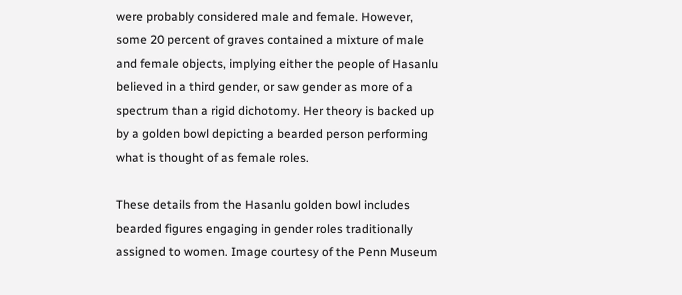were probably considered male and female. However, some 20 percent of graves contained a mixture of male and female objects, implying either the people of Hasanlu believed in a third gender, or saw gender as more of a spectrum than a rigid dichotomy. Her theory is backed up by a golden bowl depicting a bearded person performing what is thought of as female roles.

These details from the Hasanlu golden bowl includes bearded figures engaging in gender roles traditionally assigned to women. Image courtesy of the Penn Museum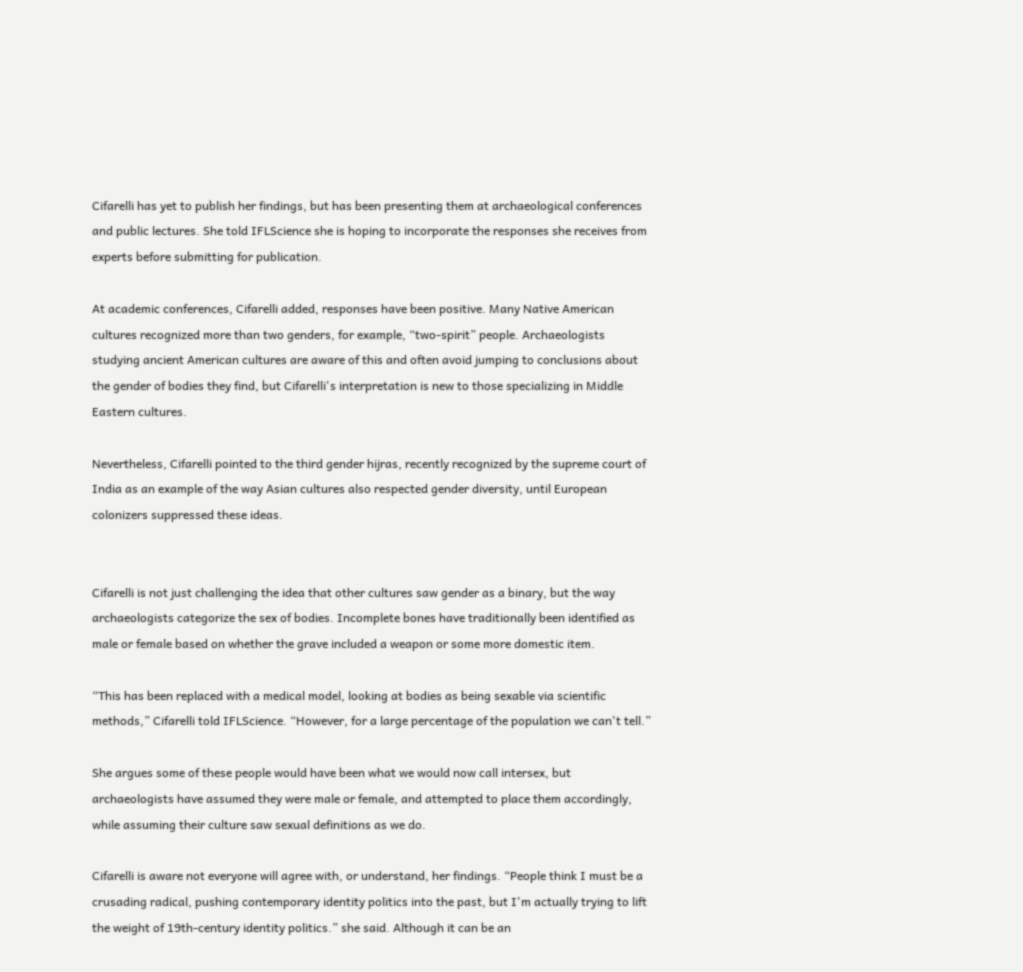Cifarelli has yet to publish her findings, but has been presenting them at archaeological conferences and public lectures. She told IFLScience she is hoping to incorporate the responses she receives from experts before submitting for publication.

At academic conferences, Cifarelli added, responses have been positive. Many Native American cultures recognized more than two genders, for example, “two-spirit” people. Archaeologists studying ancient American cultures are aware of this and often avoid jumping to conclusions about the gender of bodies they find, but Cifarelli's interpretation is new to those specializing in Middle Eastern cultures.

Nevertheless, Cifarelli pointed to the third gender hijras, recently recognized by the supreme court of India as an example of the way Asian cultures also respected gender diversity, until European colonizers suppressed these ideas.


Cifarelli is not just challenging the idea that other cultures saw gender as a binary, but the way archaeologists categorize the sex of bodies. Incomplete bones have traditionally been identified as male or female based on whether the grave included a weapon or some more domestic item.

“This has been replaced with a medical model, looking at bodies as being sexable via scientific methods,” Cifarelli told IFLScience. “However, for a large percentage of the population we can't tell.”

She argues some of these people would have been what we would now call intersex, but archaeologists have assumed they were male or female, and attempted to place them accordingly, while assuming their culture saw sexual definitions as we do.

Cifarelli is aware not everyone will agree with, or understand, her findings. “People think I must be a crusading radical, pushing contemporary identity politics into the past, but I'm actually trying to lift the weight of 19th-century identity politics.” she said. Although it can be an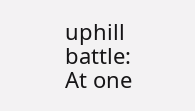uphill battle: At one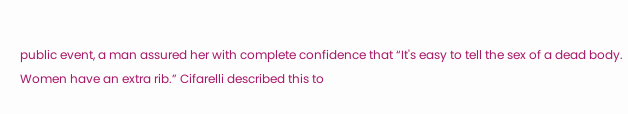public event, a man assured her with complete confidence that “It's easy to tell the sex of a dead body. Women have an extra rib.” Cifarelli described this to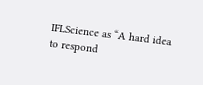IFLScience as “A hard idea to respond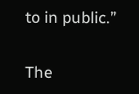to in public.”

The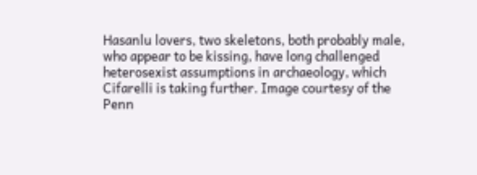Hasanlu lovers, two skeletons, both probably male, who appear to be kissing, have long challenged heterosexist assumptions in archaeology, which Cifarelli is taking further. Image courtesy of the Penn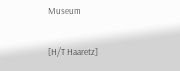Museum


[H/T Haaretz]